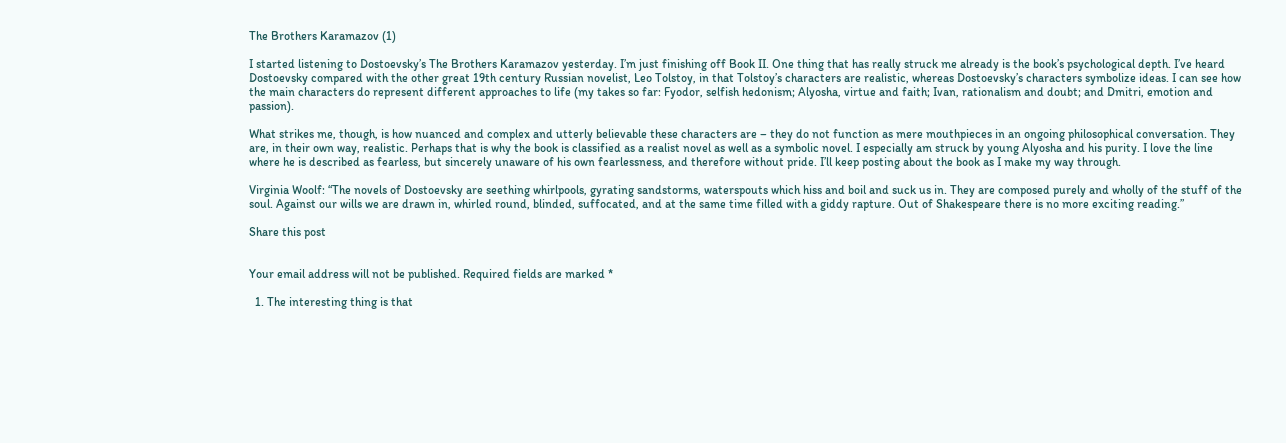The Brothers Karamazov (1)

I started listening to Dostoevsky’s The Brothers Karamazov yesterday. I’m just finishing off Book II. One thing that has really struck me already is the book’s psychological depth. I’ve heard Dostoevsky compared with the other great 19th century Russian novelist, Leo Tolstoy, in that Tolstoy’s characters are realistic, whereas Dostoevsky’s characters symbolize ideas. I can see how the main characters do represent different approaches to life (my takes so far: Fyodor, selfish hedonism; Alyosha, virtue and faith; Ivan, rationalism and doubt; and Dmitri, emotion and passion).

What strikes me, though, is how nuanced and complex and utterly believable these characters are – they do not function as mere mouthpieces in an ongoing philosophical conversation. They are, in their own way, realistic. Perhaps that is why the book is classified as a realist novel as well as a symbolic novel. I especially am struck by young Alyosha and his purity. I love the line where he is described as fearless, but sincerely unaware of his own fearlessness, and therefore without pride. I’ll keep posting about the book as I make my way through.

Virginia Woolf: “The novels of Dostoevsky are seething whirlpools, gyrating sandstorms, waterspouts which hiss and boil and suck us in. They are composed purely and wholly of the stuff of the soul. Against our wills we are drawn in, whirled round, blinded, suffocated, and at the same time filled with a giddy rapture. Out of Shakespeare there is no more exciting reading.”

Share this post


Your email address will not be published. Required fields are marked *

  1. The interesting thing is that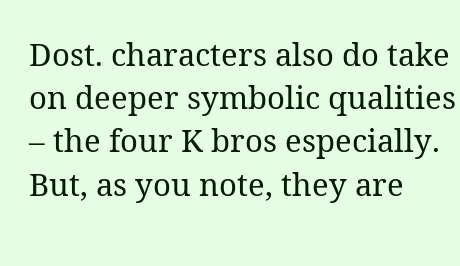Dost. characters also do take on deeper symbolic qualities – the four K bros especially. But, as you note, they are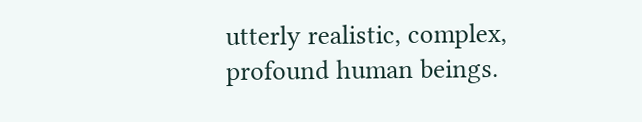utterly realistic, complex, profound human beings.